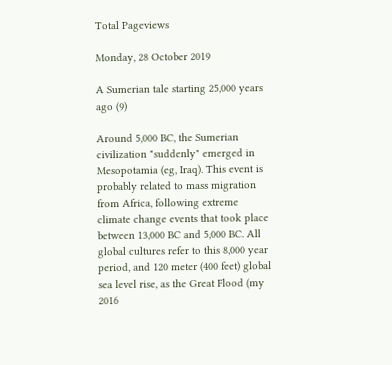Total Pageviews

Monday, 28 October 2019

A Sumerian tale starting 25,000 years ago (9)

Around 5,000 BC, the Sumerian civilization "suddenly" emerged in Mesopotamia (eg, Iraq). This event is probably related to mass migration from Africa, following extreme climate change events that took place between 13,000 BC and 5,000 BC. All global cultures refer to this 8,000 year period, and 120 meter (400 feet) global sea level rise, as the Great Flood (my 2016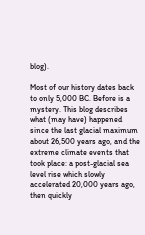blog).

Most of our history dates back to only 5,000 BC. Before is a mystery. This blog describes what (may have) happened since the last glacial maximum about 26,500 years ago, and the extreme climate events that took place: a post-glacial sea level rise which slowly accelerated 20,000 years ago, then quickly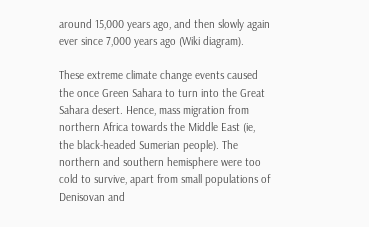around 15,000 years ago, and then slowly again ever since 7,000 years ago (Wiki diagram).

These extreme climate change events caused the once Green Sahara to turn into the Great Sahara desert. Hence, mass migration from northern Africa towards the Middle East (ie, the black-headed Sumerian people). The northern and southern hemisphere were too cold to survive, apart from small populations of Denisovan and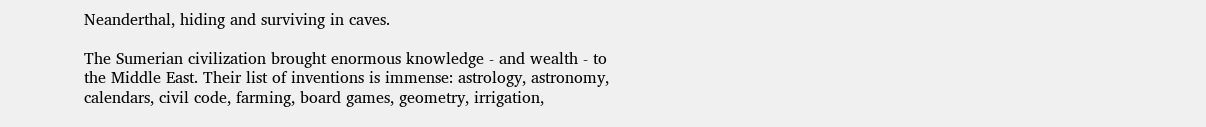Neanderthal, hiding and surviving in caves.

The Sumerian civilization brought enormous knowledge - and wealth - to the Middle East. Their list of inventions is immense: astrology, astronomy, calendars, civil code, farming, board games, geometry, irrigation,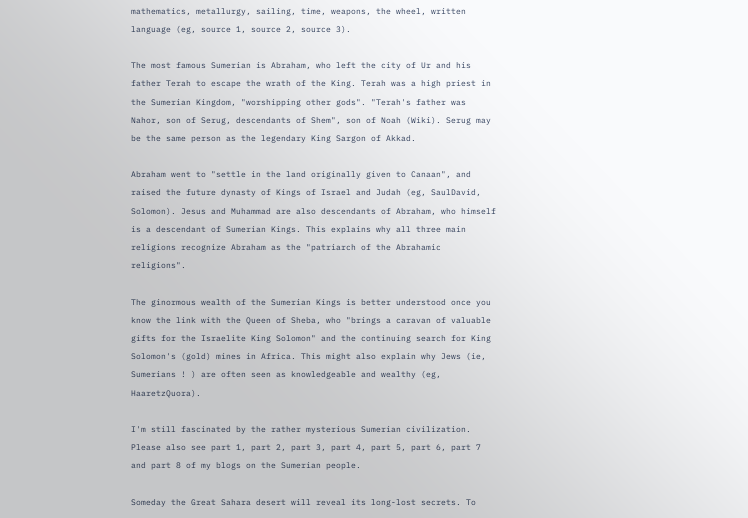mathematics, metallurgy, sailing, time, weapons, the wheel, written language (eg, source 1, source 2, source 3).

The most famous Sumerian is Abraham, who left the city of Ur and his father Terah to escape the wrath of the King. Terah was a high priest in the Sumerian Kingdom, "worshipping other gods". "Terah's father was Nahor, son of Serug, descendants of Shem", son of Noah (Wiki). Serug may be the same person as the legendary King Sargon of Akkad.

Abraham went to "settle in the land originally given to Canaan", and raised the future dynasty of Kings of Israel and Judah (eg, SaulDavid, Solomon). Jesus and Muhammad are also descendants of Abraham, who himself is a descendant of Sumerian Kings. This explains why all three main religions recognize Abraham as the "patriarch of the Abrahamic religions".

The ginormous wealth of the Sumerian Kings is better understood once you know the link with the Queen of Sheba, who "brings a caravan of valuable gifts for the Israelite King Solomon" and the continuing search for King Solomon's (gold) mines in Africa. This might also explain why Jews (ie, Sumerians ! ) are often seen as knowledgeable and wealthy (eg, HaaretzQuora).

I'm still fascinated by the rather mysterious Sumerian civilization. Please also see part 1, part 2, part 3, part 4, part 5, part 6, part 7 and part 8 of my blogs on the Sumerian people.

Someday the Great Sahara desert will reveal its long-lost secrets. To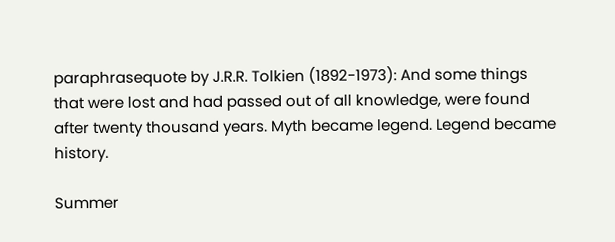paraphrasequote by J.R.R. Tolkien (1892-1973): And some things that were lost and had passed out of all knowledge, were found after twenty thousand years. Myth became legend. Legend became history.

Summer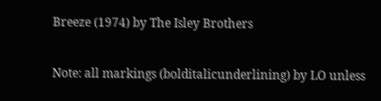Breeze (1974) by The Isley Brothers

Note: all markings (bolditalicunderlining) by LO unless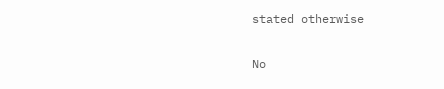stated otherwise

No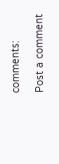comments:

Post a comment